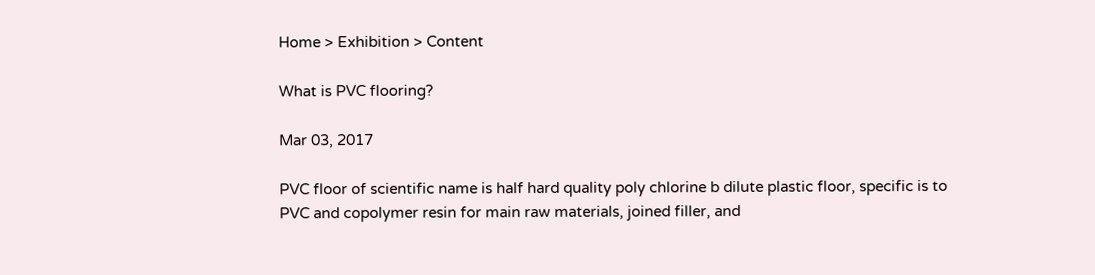Home > Exhibition > Content

What is PVC flooring?

Mar 03, 2017

PVC floor of scientific name is half hard quality poly chlorine b dilute plastic floor, specific is to PVC and copolymer resin for main raw materials, joined filler, and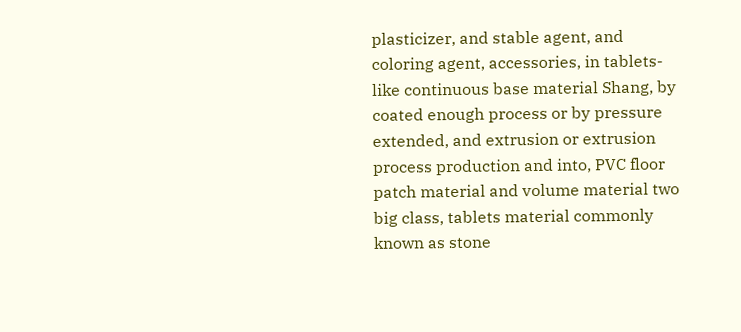plasticizer, and stable agent, and coloring agent, accessories, in tablets-like continuous base material Shang, by coated enough process or by pressure extended, and extrusion or extrusion process production and into, PVC floor patch material and volume material two big class, tablets material commonly known as stone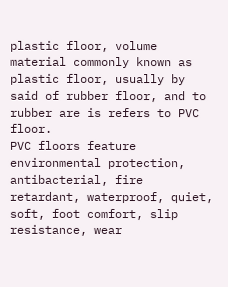plastic floor, volume material commonly known as plastic floor, usually by said of rubber floor, and to rubber are is refers to PVC floor.
PVC floors feature environmental protection, antibacterial, fire retardant, waterproof, quiet, soft, foot comfort, slip resistance, wear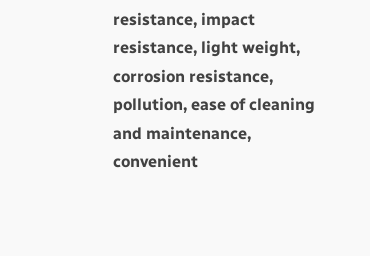resistance, impact resistance, light weight, corrosion resistance, pollution, ease of cleaning and maintenance, convenient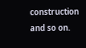construction and so on.